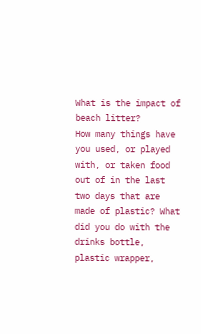What is the impact of beach litter?
How many things have you used, or played with, or taken food out of in the last two days that are made of plastic? What did you do with the drinks bottle, plastic wrapper,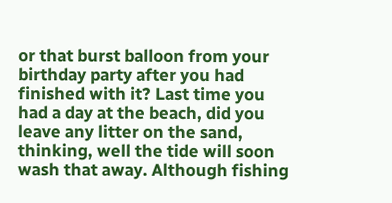or that burst balloon from your birthday party after you had finished with it? Last time you had a day at the beach, did you leave any litter on the sand, thinking, well the tide will soon wash that away. Although fishing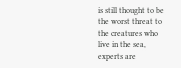is still thought to be the worst threat to the creatures who live in the sea, experts are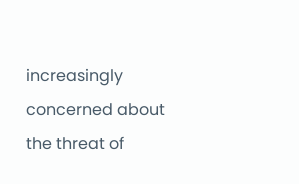increasingly concerned about the threat of